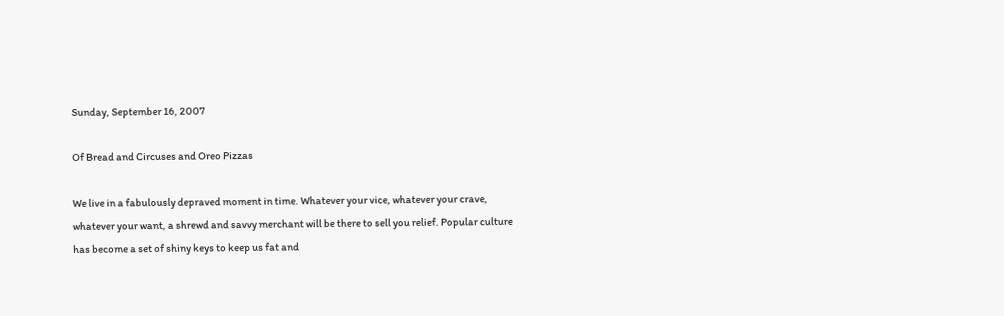Sunday, September 16, 2007

Of Bread and Circuses and Oreo Pizzas

We live in a fabulously depraved moment in time. Whatever your vice, whatever your crave, whatever your want, a shrewd and savvy merchant will be there to sell you relief. Popular culture has become a set of shiny keys to keep us fat and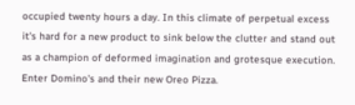occupied twenty hours a day. In this climate of perpetual excess it's hard for a new product to sink below the clutter and stand out as a champion of deformed imagination and grotesque execution. Enter Domino's and their new Oreo Pizza.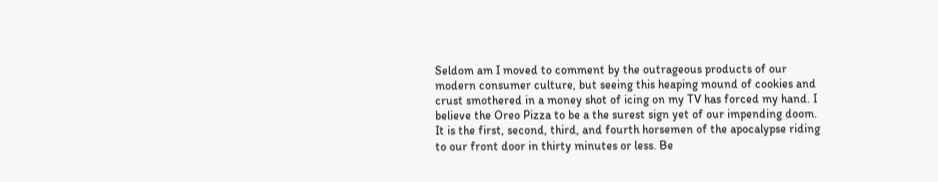Seldom am I moved to comment by the outrageous products of our modern consumer culture, but seeing this heaping mound of cookies and crust smothered in a money shot of icing on my TV has forced my hand. I believe the Oreo Pizza to be a the surest sign yet of our impending doom. It is the first, second, third, and fourth horsemen of the apocalypse riding to our front door in thirty minutes or less. Be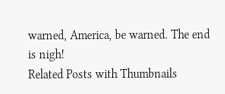warned, America, be warned. The end is nigh!
Related Posts with Thumbnails